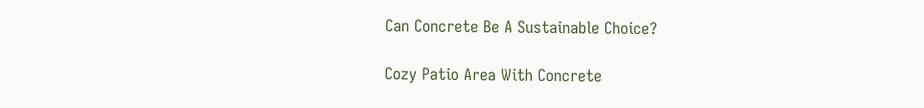Can Concrete Be A Sustainable Choice?

Cozy Patio Area With Concrete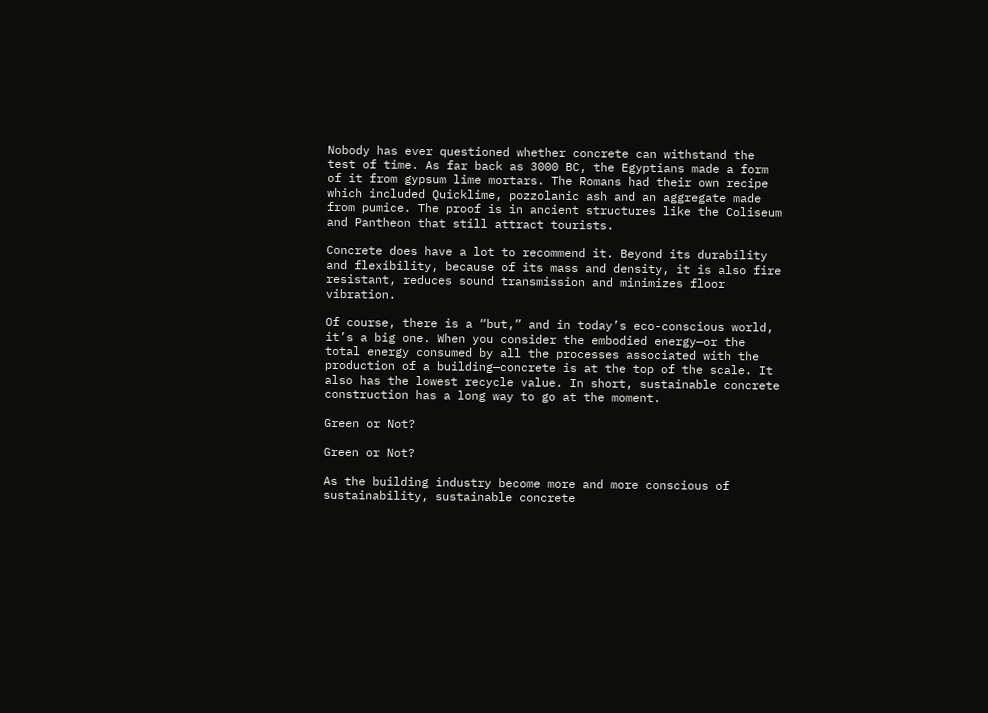Nobody has ever questioned whether concrete can withstand the test of time. As far back as 3000 BC, the Egyptians made a form of it from gypsum lime mortars. The Romans had their own recipe which included Quicklime, pozzolanic ash and an aggregate made from pumice. The proof is in ancient structures like the Coliseum and Pantheon that still attract tourists.

Concrete does have a lot to recommend it. Beyond its durability and flexibility, because of its mass and density, it is also fire resistant, reduces sound transmission and minimizes floor vibration.

Of course, there is a “but,” and in today’s eco-conscious world, it’s a big one. When you consider the embodied energy—or the total energy consumed by all the processes associated with the production of a building—concrete is at the top of the scale. It also has the lowest recycle value. In short, sustainable concrete construction has a long way to go at the moment.

Green or Not?

Green or Not?

As the building industry become more and more conscious of sustainability, sustainable concrete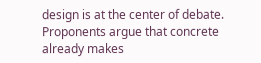design is at the center of debate. Proponents argue that concrete already makes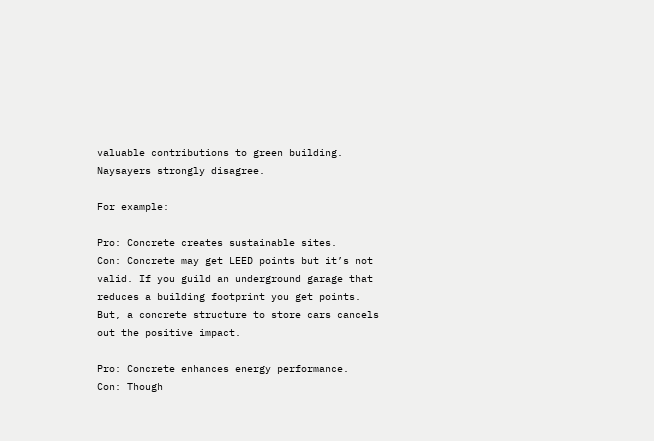valuable contributions to green building. Naysayers strongly disagree.

For example:

Pro: Concrete creates sustainable sites.
Con: Concrete may get LEED points but it’s not valid. If you guild an underground garage that reduces a building footprint you get points. But, a concrete structure to store cars cancels out the positive impact.

Pro: Concrete enhances energy performance.
Con: Though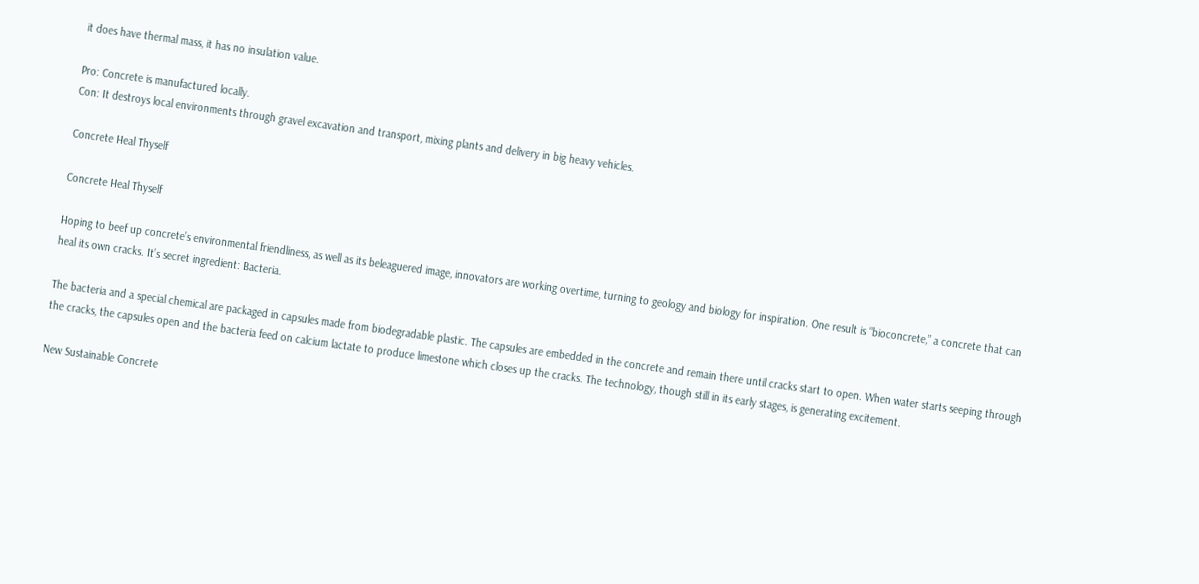it does have thermal mass, it has no insulation value.

Pro: Concrete is manufactured locally.
Con: It destroys local environments through gravel excavation and transport, mixing plants and delivery in big heavy vehicles.

Concrete Heal Thyself

Concrete Heal Thyself

Hoping to beef up concrete’s environmental friendliness, as well as its beleaguered image, innovators are working overtime, turning to geology and biology for inspiration. One result is “bioconcrete,” a concrete that can heal its own cracks. It’s secret ingredient: Bacteria.

The bacteria and a special chemical are packaged in capsules made from biodegradable plastic. The capsules are embedded in the concrete and remain there until cracks start to open. When water starts seeping through the cracks, the capsules open and the bacteria feed on calcium lactate to produce limestone which closes up the cracks. The technology, though still in its early stages, is generating excitement.

New Sustainable Concrete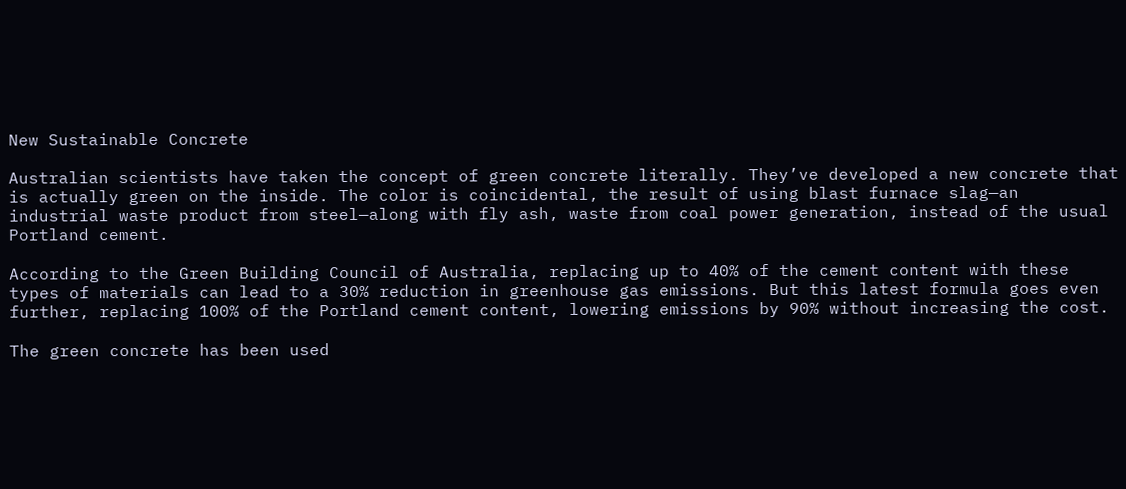New Sustainable Concrete

Australian scientists have taken the concept of green concrete literally. They’ve developed a new concrete that is actually green on the inside. The color is coincidental, the result of using blast furnace slag—an industrial waste product from steel—along with fly ash, waste from coal power generation, instead of the usual Portland cement.

According to the Green Building Council of Australia, replacing up to 40% of the cement content with these types of materials can lead to a 30% reduction in greenhouse gas emissions. But this latest formula goes even further, replacing 100% of the Portland cement content, lowering emissions by 90% without increasing the cost.

The green concrete has been used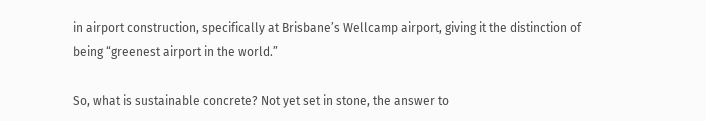in airport construction, specifically at Brisbane’s Wellcamp airport, giving it the distinction of being “greenest airport in the world.”

So, what is sustainable concrete? Not yet set in stone, the answer to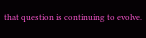that question is continuing to evolve.